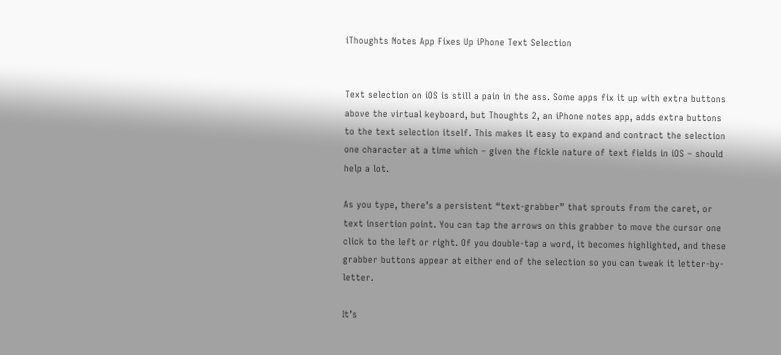iThoughts Notes App Fixes Up iPhone Text Selection


Text selection on iOS is still a pain in the ass. Some apps fix it up with extra buttons above the virtual keyboard, but Thoughts 2, an iPhone notes app, adds extra buttons to the text selection itself. This makes it easy to expand and contract the selection one character at a time which – given the fickle nature of text fields in iOS – should help a lot.

As you type, there’s a persistent “text-grabber” that sprouts from the caret, or text insertion point. You can tap the arrows on this grabber to move the cursor one click to the left or right. Of you double-tap a word, it becomes highlighted, and these grabber buttons appear at either end of the selection so you can tweak it letter-by-letter.

It’s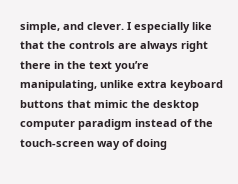simple, and clever. I especially like that the controls are always right there in the text you’re manipulating, unlike extra keyboard buttons that mimic the desktop computer paradigm instead of the touch-screen way of doing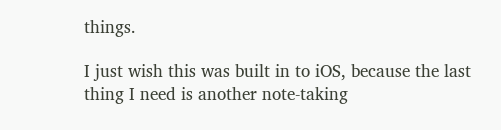things.

I just wish this was built in to iOS, because the last thing I need is another note-taking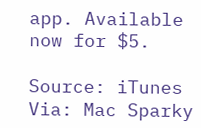app. Available now for $5.

Source: iTunes
Via: Mac Sparky